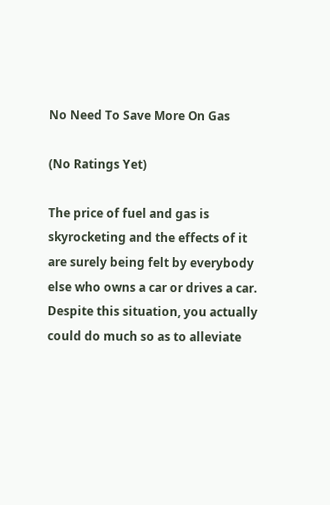No Need To Save More On Gas

(No Ratings Yet)

The price of fuel and gas is skyrocketing and the effects of it are surely being felt by everybody else who owns a car or drives a car. Despite this situation, you actually could do much so as to alleviate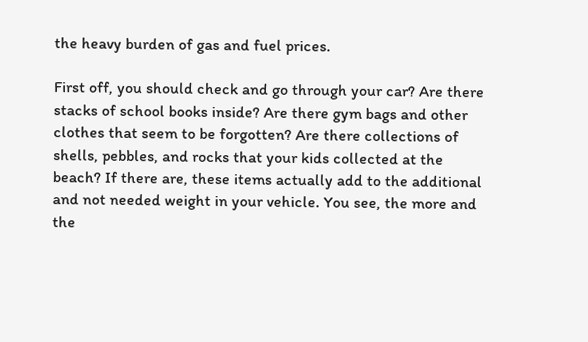the heavy burden of gas and fuel prices.

First off, you should check and go through your car? Are there stacks of school books inside? Are there gym bags and other clothes that seem to be forgotten? Are there collections of shells, pebbles, and rocks that your kids collected at the beach? If there are, these items actually add to the additional and not needed weight in your vehicle. You see, the more and the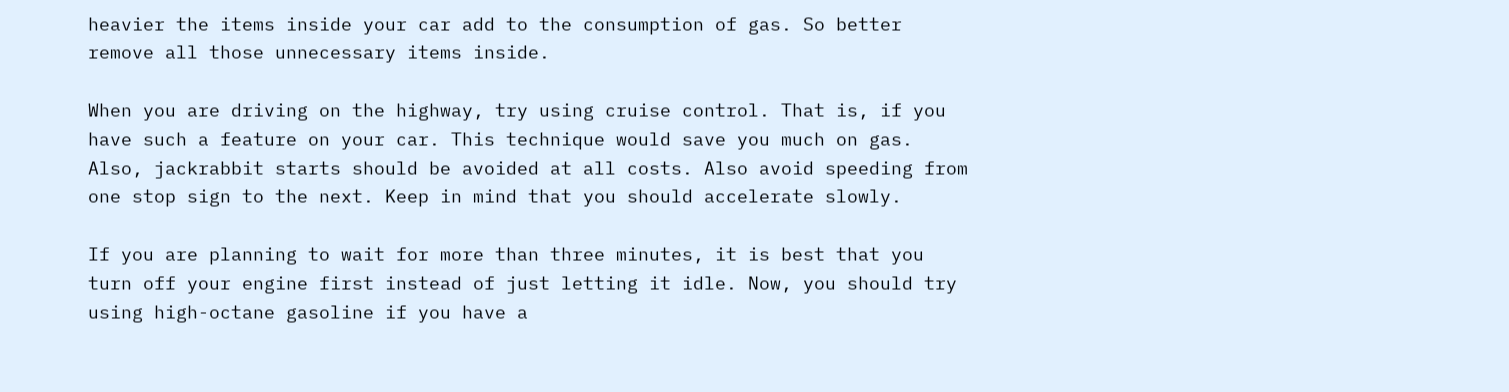heavier the items inside your car add to the consumption of gas. So better remove all those unnecessary items inside.

When you are driving on the highway, try using cruise control. That is, if you have such a feature on your car. This technique would save you much on gas. Also, jackrabbit starts should be avoided at all costs. Also avoid speeding from one stop sign to the next. Keep in mind that you should accelerate slowly.

If you are planning to wait for more than three minutes, it is best that you turn off your engine first instead of just letting it idle. Now, you should try using high-octane gasoline if you have a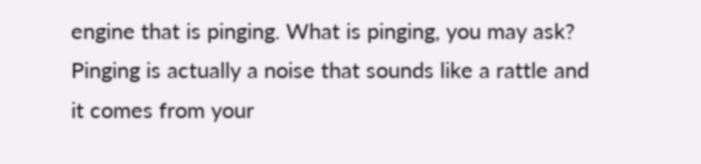engine that is pinging. What is pinging, you may ask? Pinging is actually a noise that sounds like a rattle and it comes from your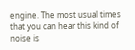engine. The most usual times that you can hear this kind of noise is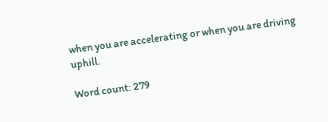when you are accelerating or when you are driving uphill.

Word count: 279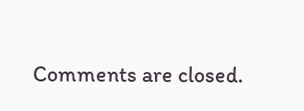Comments are closed.